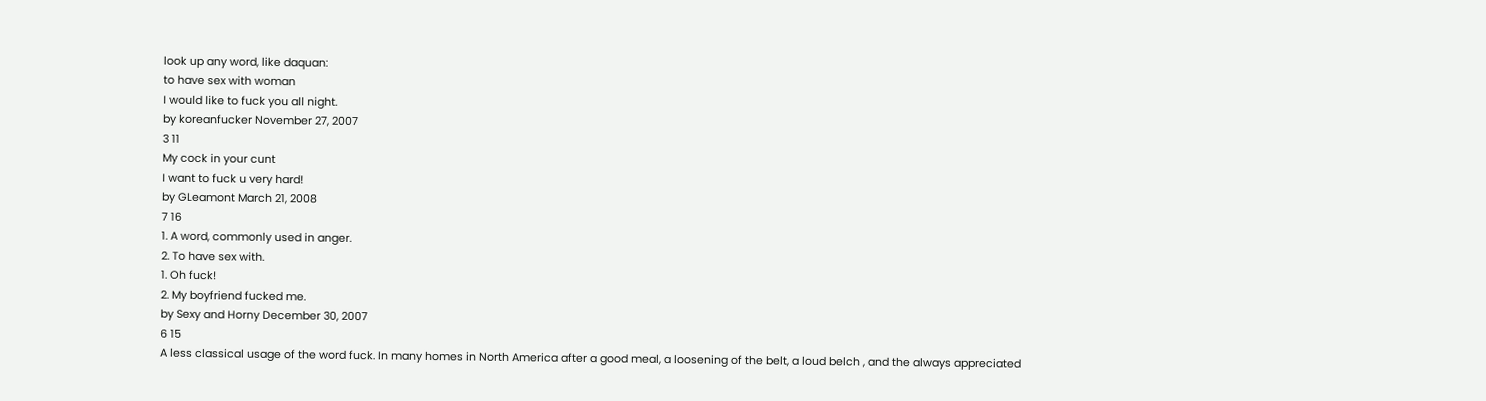look up any word, like daquan:
to have sex with woman
I would like to fuck you all night.
by koreanfucker November 27, 2007
3 11
My cock in your cunt
I want to fuck u very hard!
by GLeamont March 21, 2008
7 16
1. A word, commonly used in anger.
2. To have sex with.
1. Oh fuck!
2. My boyfriend fucked me.
by Sexy and Horny December 30, 2007
6 15
A less classical usage of the word fuck. In many homes in North America after a good meal, a loosening of the belt, a loud belch , and the always appreciated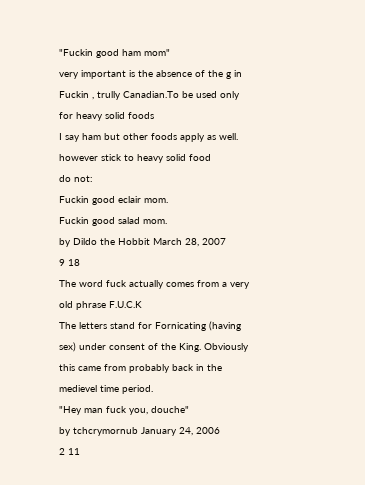"Fuckin good ham mom"
very important is the absence of the g in Fuckin , trully Canadian.To be used only for heavy solid foods
I say ham but other foods apply as well. however stick to heavy solid food
do not:
Fuckin good eclair mom.
Fuckin good salad mom.
by Dildo the Hobbit March 28, 2007
9 18
The word fuck actually comes from a very old phrase F.U.C.K
The letters stand for Fornicating (having sex) under consent of the King. Obviously this came from probably back in the medievel time period.
"Hey man fuck you, douche"
by tchcrymornub January 24, 2006
2 11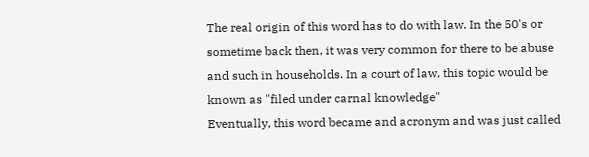The real origin of this word has to do with law. In the 50's or sometime back then, it was very common for there to be abuse and such in households. In a court of law, this topic would be known as "filed under carnal knowledge"
Eventually, this word became and acronym and was just called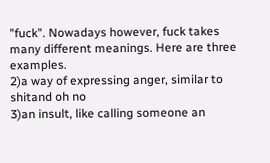"fuck". Nowadays however, fuck takes many different meanings. Here are three examples.
2)a way of expressing anger, similar to shitand oh no
3)an insult, like calling someone an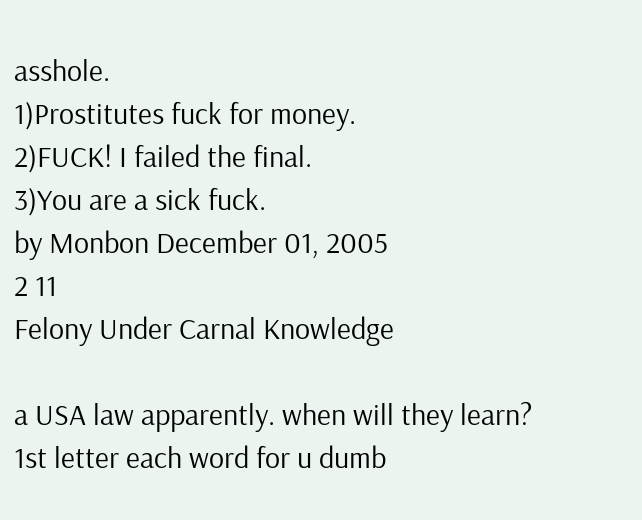asshole.
1)Prostitutes fuck for money.
2)FUCK! I failed the final.
3)You are a sick fuck.
by Monbon December 01, 2005
2 11
Felony Under Carnal Knowledge

a USA law apparently. when will they learn?
1st letter each word for u dumb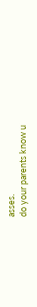asses.
do your parents know u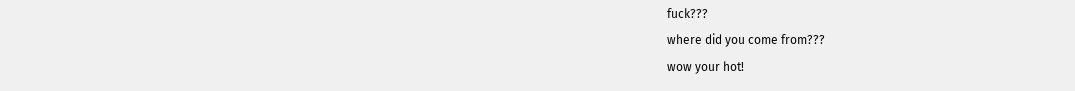fuck???
where did you come from???
wow your hot!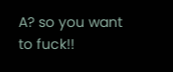A? so you want to fuck!!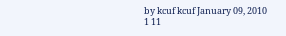by kcuf kcuf January 09, 2010
1 11